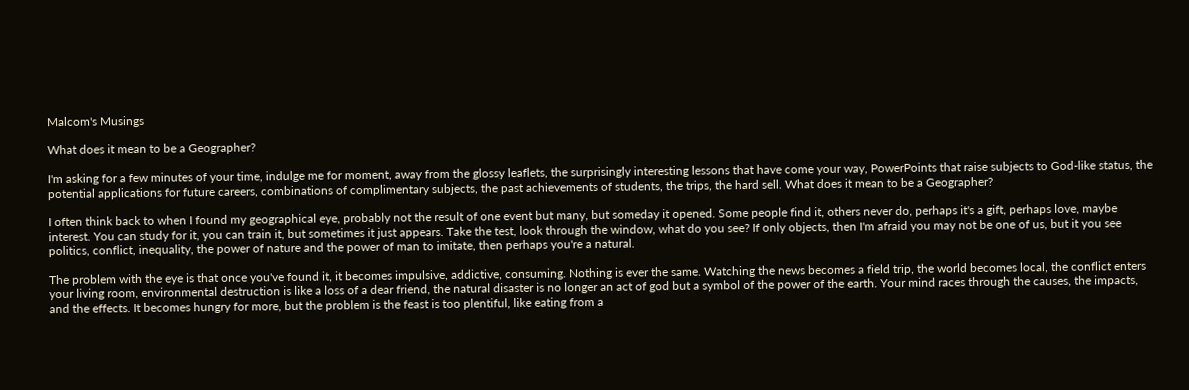Malcom's Musings

What does it mean to be a Geographer?

I'm asking for a few minutes of your time, indulge me for moment, away from the glossy leaflets, the surprisingly interesting lessons that have come your way, PowerPoints that raise subjects to God-like status, the potential applications for future careers, combinations of complimentary subjects, the past achievements of students, the trips, the hard sell. What does it mean to be a Geographer?

I often think back to when I found my geographical eye, probably not the result of one event but many, but someday it opened. Some people find it, others never do, perhaps it's a gift, perhaps love, maybe interest. You can study for it, you can train it, but sometimes it just appears. Take the test, look through the window, what do you see? If only objects, then I'm afraid you may not be one of us, but it you see politics, conflict, inequality, the power of nature and the power of man to imitate, then perhaps you're a natural.

The problem with the eye is that once you've found it, it becomes impulsive, addictive, consuming. Nothing is ever the same. Watching the news becomes a field trip, the world becomes local, the conflict enters your living room, environmental destruction is like a loss of a dear friend, the natural disaster is no longer an act of god but a symbol of the power of the earth. Your mind races through the causes, the impacts, and the effects. It becomes hungry for more, but the problem is the feast is too plentiful, like eating from a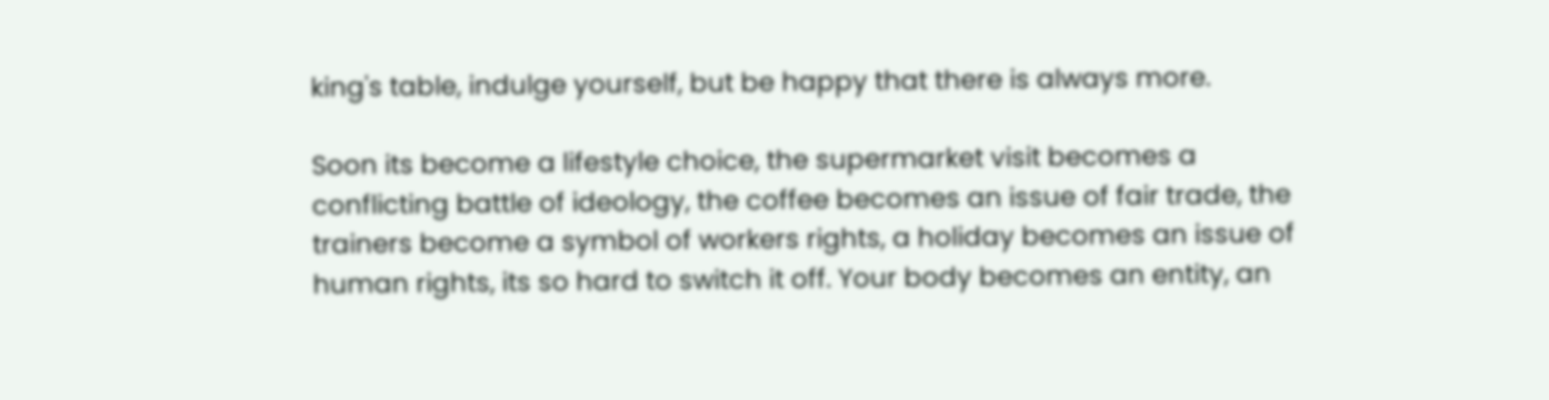king's table, indulge yourself, but be happy that there is always more.

Soon its become a lifestyle choice, the supermarket visit becomes a conflicting battle of ideology, the coffee becomes an issue of fair trade, the trainers become a symbol of workers rights, a holiday becomes an issue of human rights, its so hard to switch it off. Your body becomes an entity, an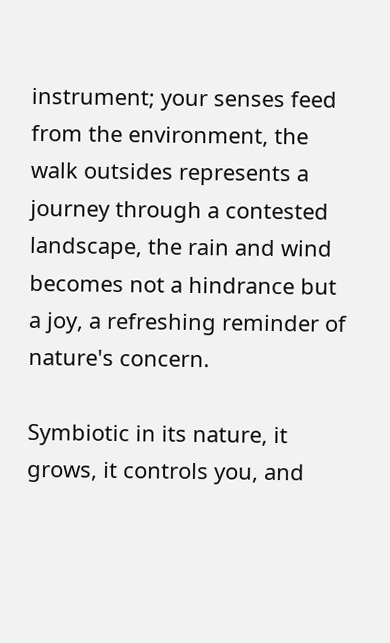instrument; your senses feed from the environment, the walk outsides represents a journey through a contested landscape, the rain and wind becomes not a hindrance but a joy, a refreshing reminder of nature's concern.

Symbiotic in its nature, it grows, it controls you, and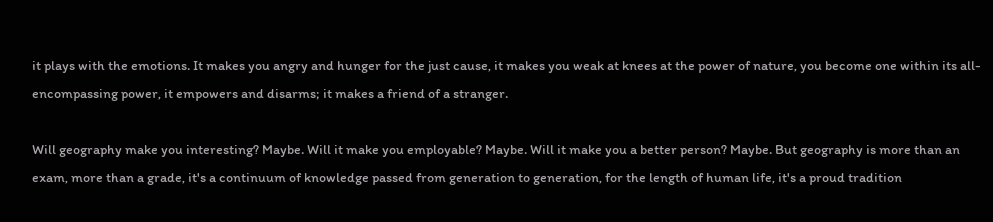it plays with the emotions. It makes you angry and hunger for the just cause, it makes you weak at knees at the power of nature, you become one within its all-encompassing power, it empowers and disarms; it makes a friend of a stranger.

Will geography make you interesting? Maybe. Will it make you employable? Maybe. Will it make you a better person? Maybe. But geography is more than an exam, more than a grade, it's a continuum of knowledge passed from generation to generation, for the length of human life, it's a proud tradition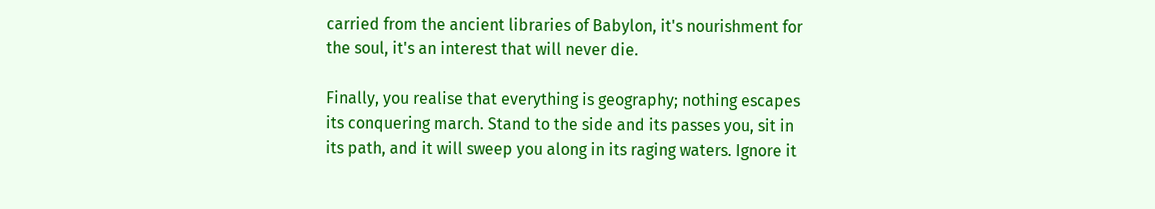carried from the ancient libraries of Babylon, it's nourishment for the soul, it's an interest that will never die.

Finally, you realise that everything is geography; nothing escapes its conquering march. Stand to the side and its passes you, sit in its path, and it will sweep you along in its raging waters. Ignore it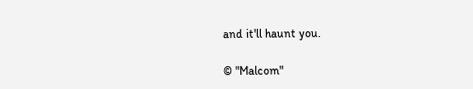and it'll haunt you.

© "Malcom"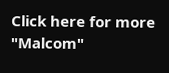Click here for more "Malcom"